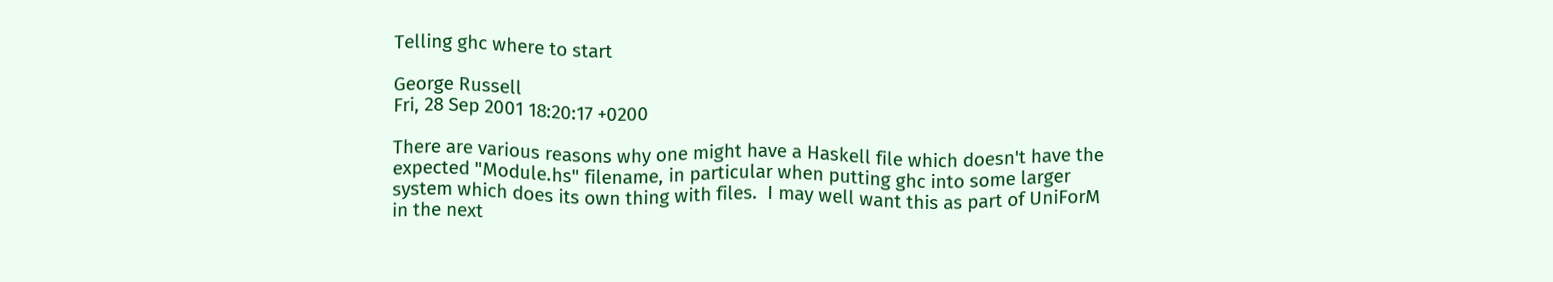Telling ghc where to start

George Russell
Fri, 28 Sep 2001 18:20:17 +0200

There are various reasons why one might have a Haskell file which doesn't have the
expected "Module.hs" filename, in particular when putting ghc into some larger
system which does its own thing with files.  I may well want this as part of UniForM
in the next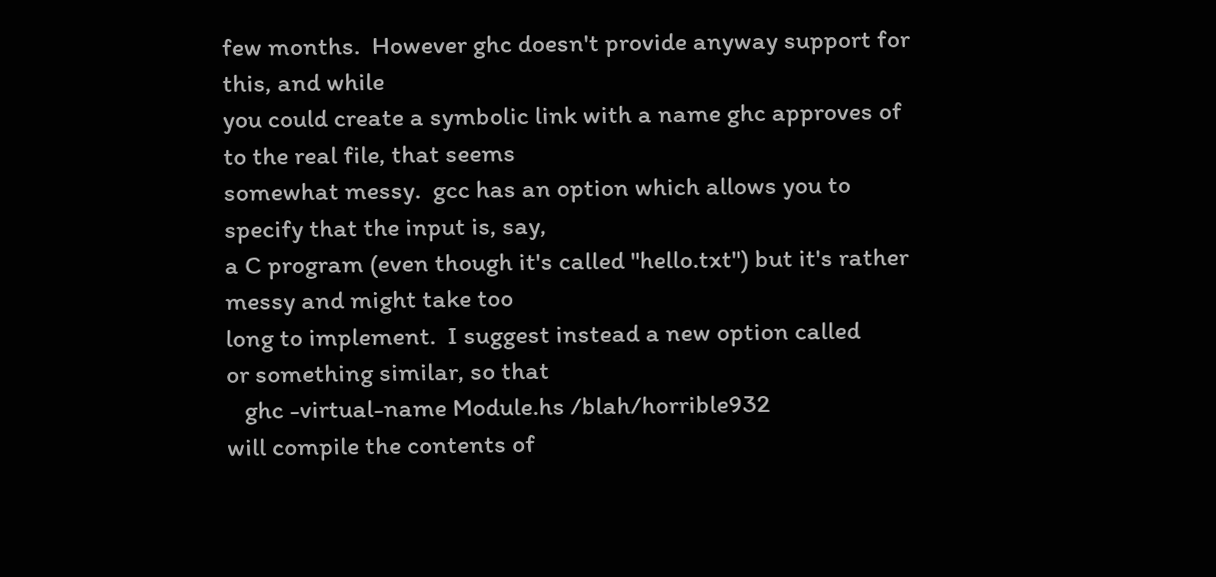few months.  However ghc doesn't provide anyway support for this, and while
you could create a symbolic link with a name ghc approves of to the real file, that seems
somewhat messy.  gcc has an option which allows you to specify that the input is, say,
a C program (even though it's called "hello.txt") but it's rather messy and might take too
long to implement.  I suggest instead a new option called
or something similar, so that
   ghc -virtual-name Module.hs /blah/horrible932
will compile the contents of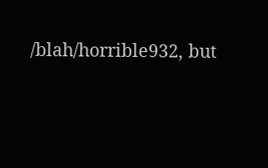/blah/horrible932, but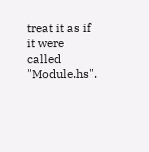treat it as if it were called "Module.hs".